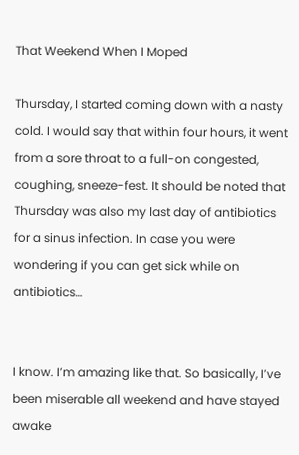That Weekend When I Moped

Thursday, I started coming down with a nasty cold. I would say that within four hours, it went from a sore throat to a full-on congested, coughing, sneeze-fest. It should be noted that Thursday was also my last day of antibiotics for a sinus infection. In case you were wondering if you can get sick while on antibiotics…


I know. I’m amazing like that. So basically, I’ve been miserable all weekend and have stayed awake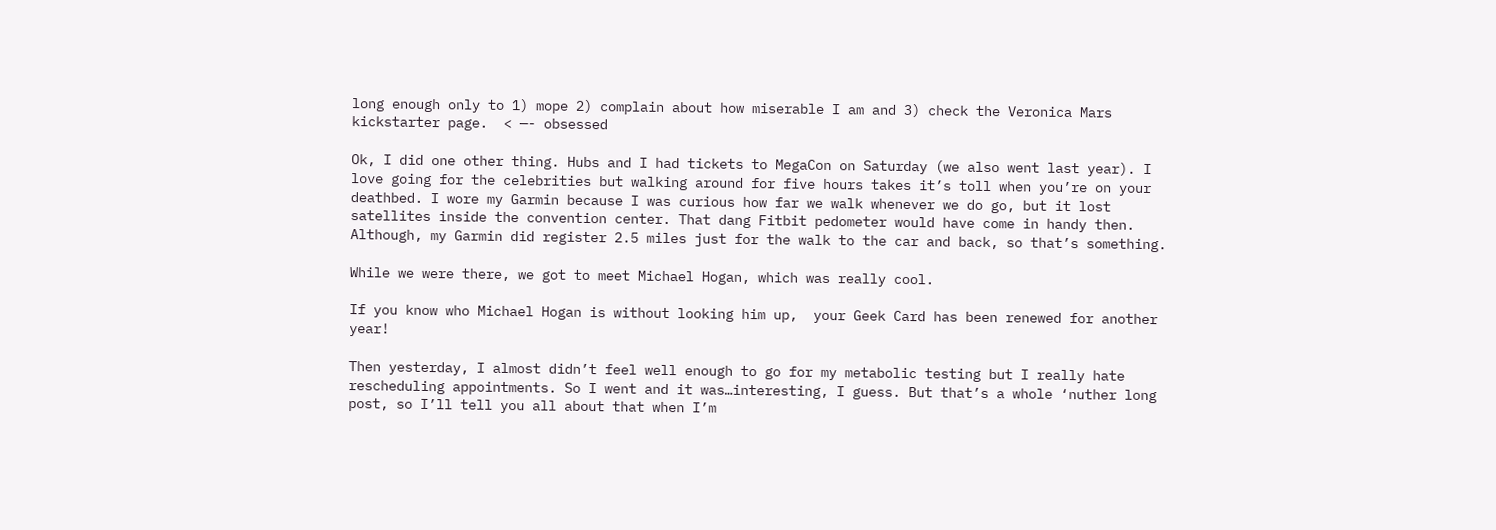long enough only to 1) mope 2) complain about how miserable I am and 3) check the Veronica Mars kickstarter page.  < —- obsessed

Ok, I did one other thing. Hubs and I had tickets to MegaCon on Saturday (we also went last year). I love going for the celebrities but walking around for five hours takes it’s toll when you’re on your deathbed. I wore my Garmin because I was curious how far we walk whenever we do go, but it lost satellites inside the convention center. That dang Fitbit pedometer would have come in handy then. Although, my Garmin did register 2.5 miles just for the walk to the car and back, so that’s something.

While we were there, we got to meet Michael Hogan, which was really cool.

If you know who Michael Hogan is without looking him up,  your Geek Card has been renewed for another year!

Then yesterday, I almost didn’t feel well enough to go for my metabolic testing but I really hate rescheduling appointments. So I went and it was…interesting, I guess. But that’s a whole ‘nuther long post, so I’ll tell you all about that when I’m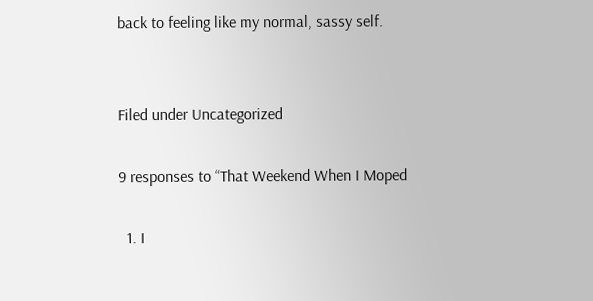back to feeling like my normal, sassy self.


Filed under Uncategorized

9 responses to “That Weekend When I Moped

  1. I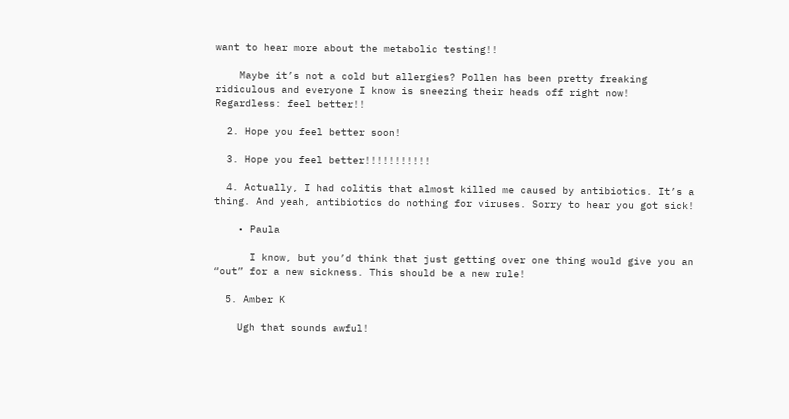want to hear more about the metabolic testing!!

    Maybe it’s not a cold but allergies? Pollen has been pretty freaking ridiculous and everyone I know is sneezing their heads off right now! Regardless: feel better!!

  2. Hope you feel better soon!

  3. Hope you feel better!!!!!!!!!!!

  4. Actually, I had colitis that almost killed me caused by antibiotics. It’s a thing. And yeah, antibiotics do nothing for viruses. Sorry to hear you got sick!

    • Paula

      I know, but you’d think that just getting over one thing would give you an “out” for a new sickness. This should be a new rule!

  5. Amber K

    Ugh that sounds awful!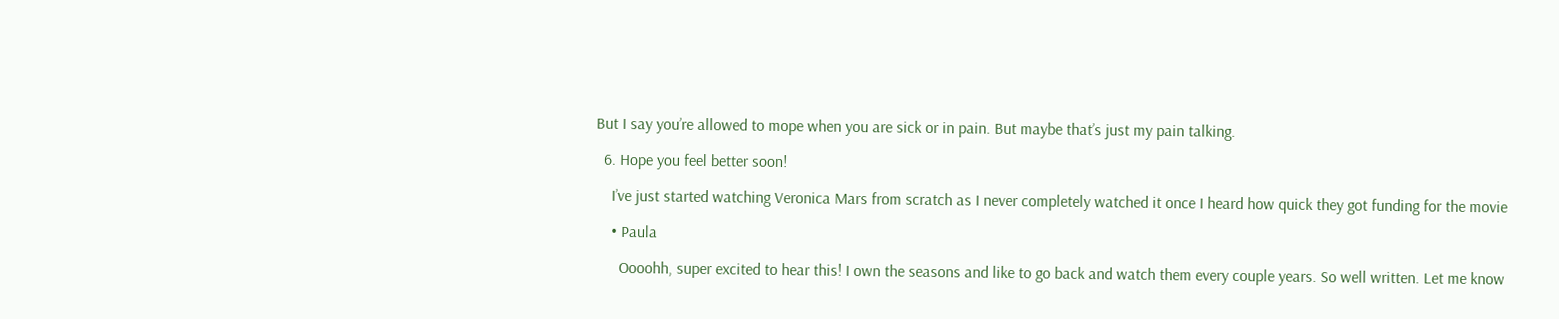But I say you’re allowed to mope when you are sick or in pain. But maybe that’s just my pain talking.

  6. Hope you feel better soon!

    I’ve just started watching Veronica Mars from scratch as I never completely watched it once I heard how quick they got funding for the movie

    • Paula

      Oooohh, super excited to hear this! I own the seasons and like to go back and watch them every couple years. So well written. Let me know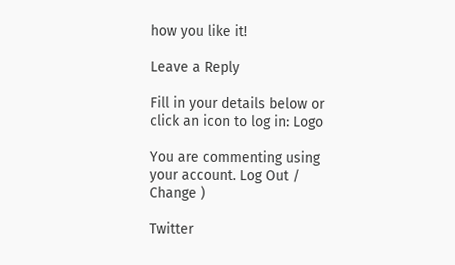how you like it!

Leave a Reply

Fill in your details below or click an icon to log in: Logo

You are commenting using your account. Log Out /  Change )

Twitter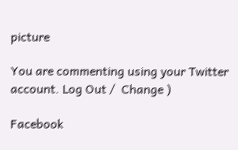picture

You are commenting using your Twitter account. Log Out /  Change )

Facebook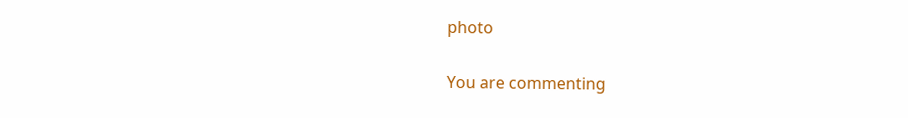photo

You are commenting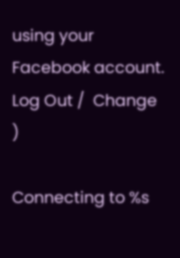using your Facebook account. Log Out /  Change )

Connecting to %s